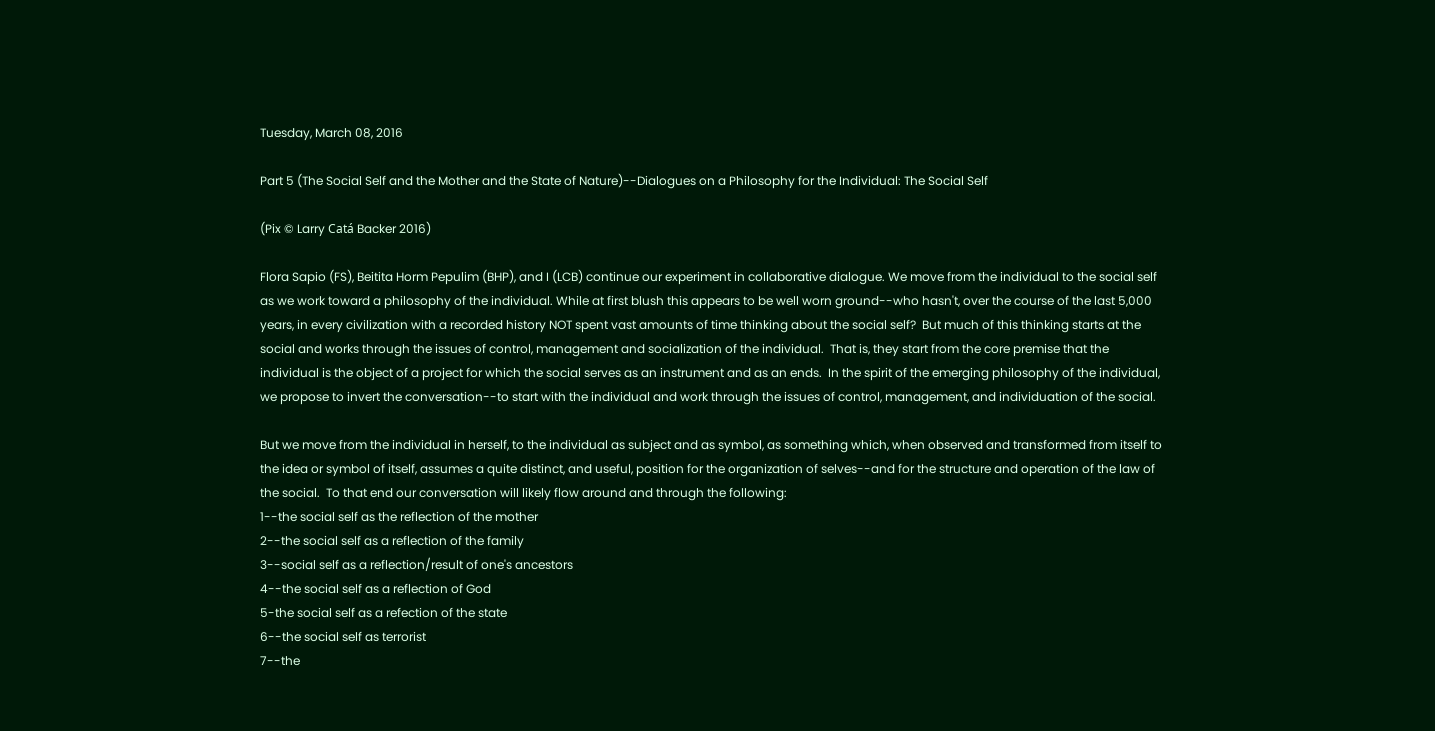Tuesday, March 08, 2016

Part 5 (The Social Self and the Mother and the State of Nature)--Dialogues on a Philosophy for the Individual: The Social Self

(Pix © Larry Catá Backer 2016)

Flora Sapio (FS), Beitita Horm Pepulim (BHP), and I (LCB) continue our experiment in collaborative dialogue. We move from the individual to the social self as we work toward a philosophy of the individual. While at first blush this appears to be well worn ground--who hasn't, over the course of the last 5,000 years, in every civilization with a recorded history NOT spent vast amounts of time thinking about the social self?  But much of this thinking starts at the social and works through the issues of control, management and socialization of the individual.  That is, they start from the core premise that the individual is the object of a project for which the social serves as an instrument and as an ends.  In the spirit of the emerging philosophy of the individual, we propose to invert the conversation--to start with the individual and work through the issues of control, management, and individuation of the social.

But we move from the individual in herself, to the individual as subject and as symbol, as something which, when observed and transformed from itself to the idea or symbol of itself, assumes a quite distinct, and useful, position for the organization of selves--and for the structure and operation of the law of the social.  To that end our conversation will likely flow around and through the following:
1--the social self as the reflection of the mother
2--the social self as a reflection of the family
3--social self as a reflection/result of one's ancestors
4--the social self as a reflection of God
5-the social self as a refection of the state
6--the social self as terrorist
7--the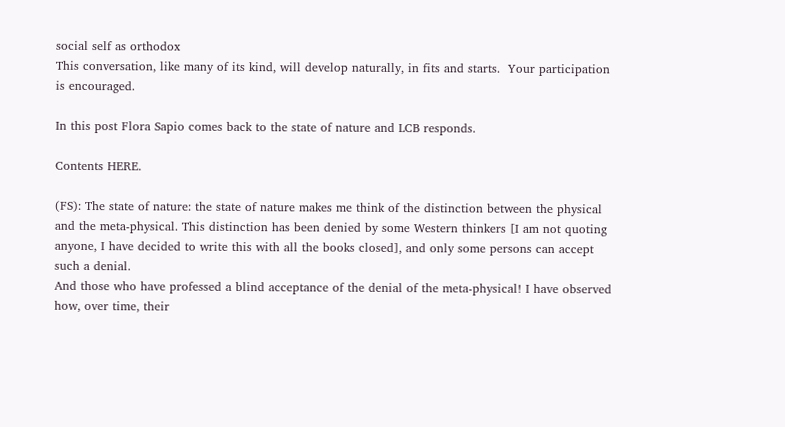social self as orthodox
This conversation, like many of its kind, will develop naturally, in fits and starts.  Your participation is encouraged.

In this post Flora Sapio comes back to the state of nature and LCB responds.

Contents HERE.

(FS): The state of nature: the state of nature makes me think of the distinction between the physical and the meta-physical. This distinction has been denied by some Western thinkers [I am not quoting anyone, I have decided to write this with all the books closed], and only some persons can accept such a denial.
And those who have professed a blind acceptance of the denial of the meta-physical! I have observed how, over time, their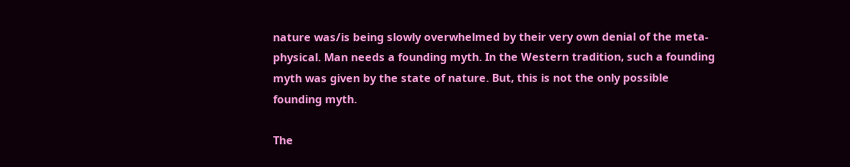nature was/is being slowly overwhelmed by their very own denial of the meta-physical. Man needs a founding myth. In the Western tradition, such a founding myth was given by the state of nature. But, this is not the only possible founding myth.

The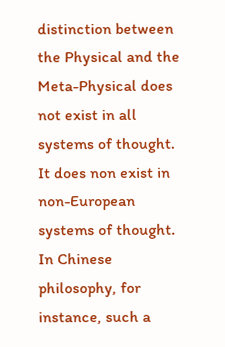distinction between the Physical and the Meta-Physical does not exist in all systems of thought. It does non exist in non-European systems of thought. In Chinese philosophy, for instance, such a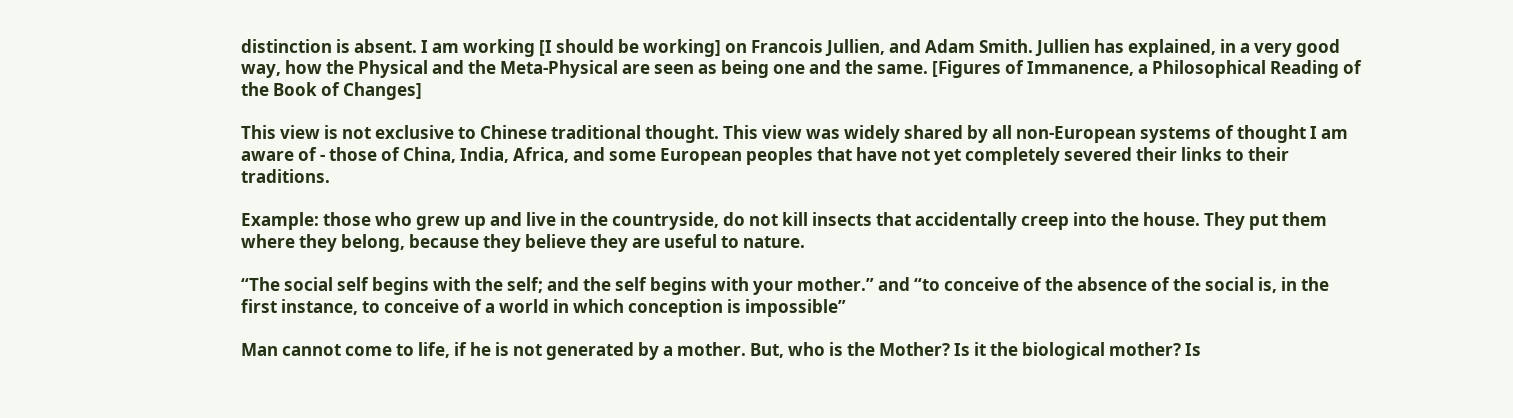distinction is absent. I am working [I should be working] on Francois Jullien, and Adam Smith. Jullien has explained, in a very good way, how the Physical and the Meta-Physical are seen as being one and the same. [Figures of Immanence, a Philosophical Reading of the Book of Changes]

This view is not exclusive to Chinese traditional thought. This view was widely shared by all non-European systems of thought I am aware of - those of China, India, Africa, and some European peoples that have not yet completely severed their links to their traditions.

Example: those who grew up and live in the countryside, do not kill insects that accidentally creep into the house. They put them where they belong, because they believe they are useful to nature.

“The social self begins with the self; and the self begins with your mother.” and “to conceive of the absence of the social is, in the first instance, to conceive of a world in which conception is impossible”

Man cannot come to life, if he is not generated by a mother. But, who is the Mother? Is it the biological mother? Is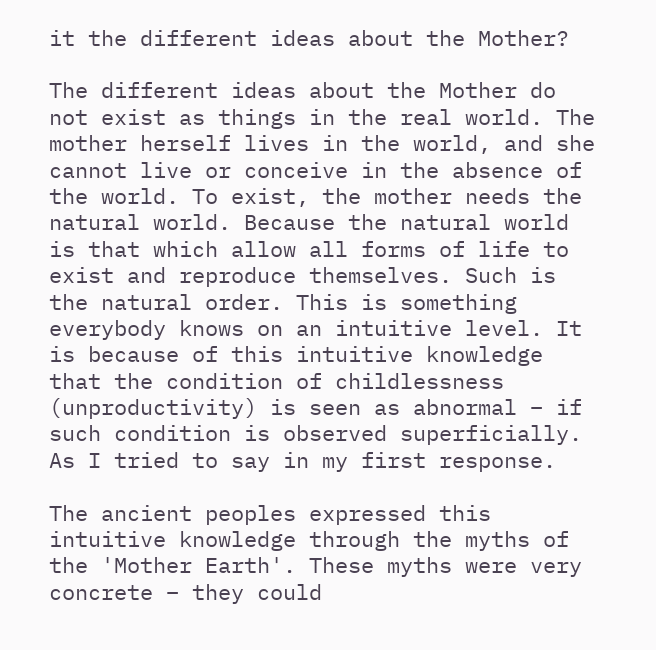it the different ideas about the Mother?

The different ideas about the Mother do not exist as things in the real world. The mother herself lives in the world, and she cannot live or conceive in the absence of the world. To exist, the mother needs the natural world. Because the natural world is that which allow all forms of life to exist and reproduce themselves. Such is the natural order. This is something everybody knows on an intuitive level. It is because of this intuitive knowledge that the condition of childlessness (unproductivity) is seen as abnormal – if such condition is observed superficially. As I tried to say in my first response.

The ancient peoples expressed this intuitive knowledge through the myths of the 'Mother Earth'. These myths were very concrete – they could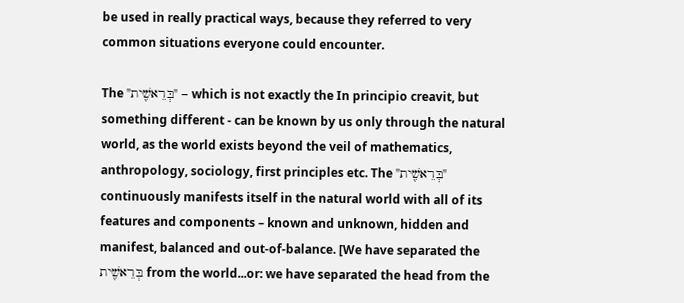be used in really practical ways, because they referred to very common situations everyone could encounter.

The "בְּרֵאשִׁ֖ית" – which is not exactly the In principio creavit, but something different - can be known by us only through the natural world, as the world exists beyond the veil of mathematics, anthropology, sociology, first principles etc. The "בְּרֵאשִׁ֖ית" continuously manifests itself in the natural world with all of its features and components – known and unknown, hidden and manifest, balanced and out-of-balance. [We have separated the בְּרֵאשִׁ֖ית from the world...or: we have separated the head from the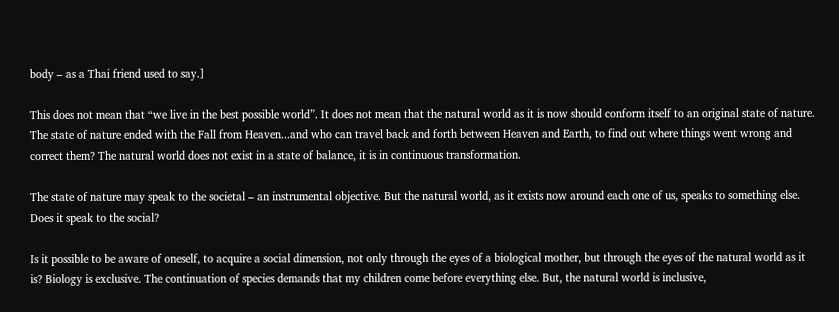body – as a Thai friend used to say.]

This does not mean that “we live in the best possible world”. It does not mean that the natural world as it is now should conform itself to an original state of nature. The state of nature ended with the Fall from Heaven...and who can travel back and forth between Heaven and Earth, to find out where things went wrong and correct them? The natural world does not exist in a state of balance, it is in continuous transformation.

The state of nature may speak to the societal – an instrumental objective. But the natural world, as it exists now around each one of us, speaks to something else. Does it speak to the social?

Is it possible to be aware of oneself, to acquire a social dimension, not only through the eyes of a biological mother, but through the eyes of the natural world as it is? Biology is exclusive. The continuation of species demands that my children come before everything else. But, the natural world is inclusive,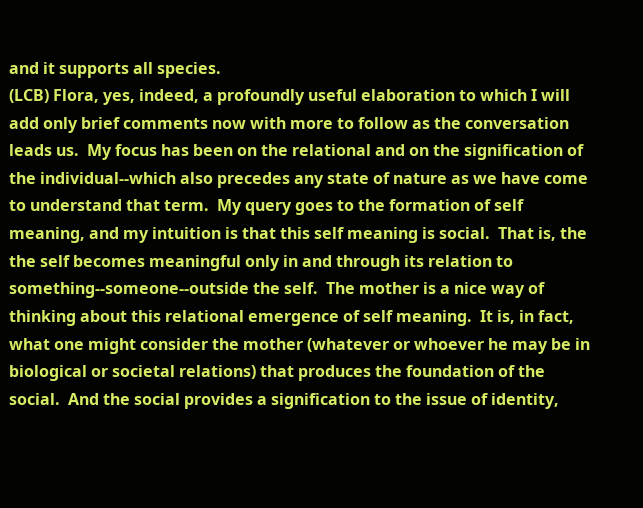and it supports all species.
(LCB) Flora, yes, indeed, a profoundly useful elaboration to which I will add only brief comments now with more to follow as the conversation leads us.  My focus has been on the relational and on the signification of the individual--which also precedes any state of nature as we have come to understand that term.  My query goes to the formation of self meaning, and my intuition is that this self meaning is social.  That is, the the self becomes meaningful only in and through its relation to something--someone--outside the self.  The mother is a nice way of thinking about this relational emergence of self meaning.  It is, in fact, what one might consider the mother (whatever or whoever he may be in biological or societal relations) that produces the foundation of the social.  And the social provides a signification to the issue of identity,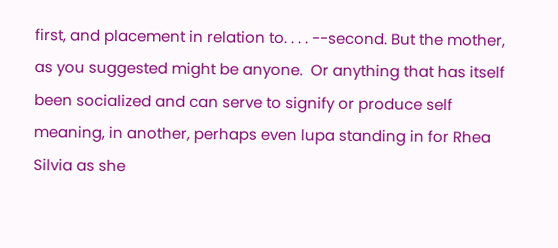first, and placement in relation to. . . . --second. But the mother, as you suggested might be anyone.  Or anything that has itself been socialized and can serve to signify or produce self meaning, in another, perhaps even lupa standing in for Rhea Silvia as she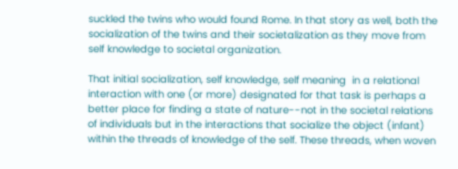suckled the twins who would found Rome. In that story as well, both the socialization of the twins and their societalization as they move from self knowledge to societal organization.

That initial socialization, self knowledge, self meaning  in a relational interaction with one (or more) designated for that task is perhaps a better place for finding a state of nature--not in the societal relations of individuals but in the interactions that socialize the object (infant) within the threads of knowledge of the self. These threads, when woven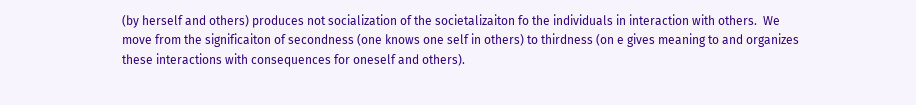(by herself and others) produces not socialization of the societalizaiton fo the individuals in interaction with others.  We move from the significaiton of secondness (one knows one self in others) to thirdness (on e gives meaning to and organizes these interactions with consequences for oneself and others).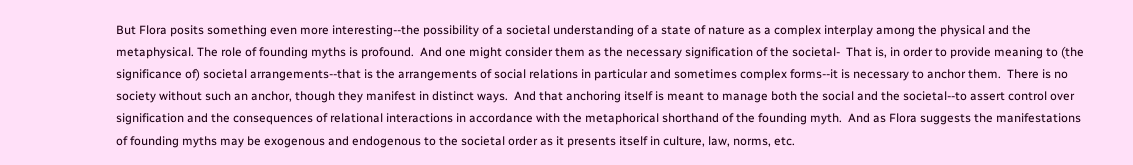But Flora posits something even more interesting--the possibility of a societal understanding of a state of nature as a complex interplay among the physical and the metaphysical. The role of founding myths is profound.  And one might consider them as the necessary signification of the societal-  That is, in order to provide meaning to (the significance of) societal arrangements--that is the arrangements of social relations in particular and sometimes complex forms--it is necessary to anchor them.  There is no society without such an anchor, though they manifest in distinct ways.  And that anchoring itself is meant to manage both the social and the societal--to assert control over signification and the consequences of relational interactions in accordance with the metaphorical shorthand of the founding myth.  And as Flora suggests the manifestations of founding myths may be exogenous and endogenous to the societal order as it presents itself in culture, law, norms, etc.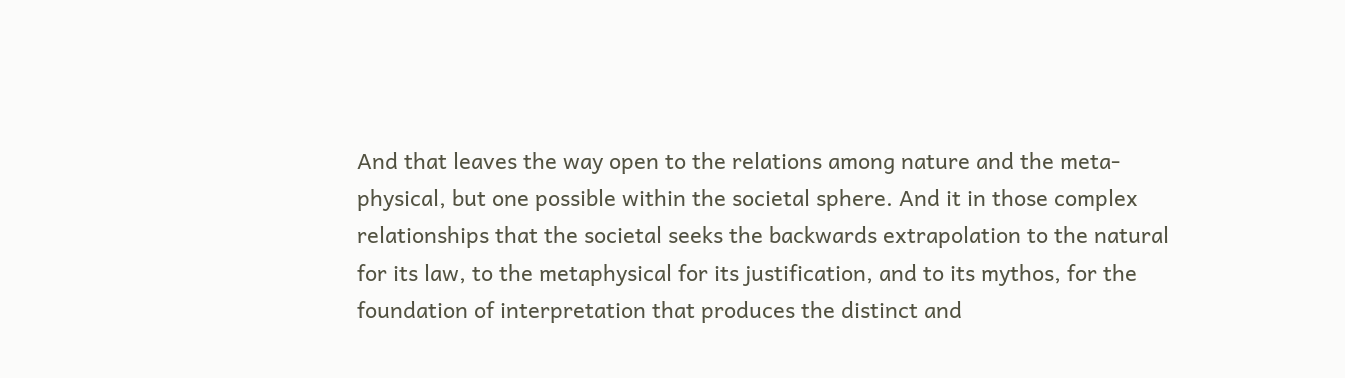And that leaves the way open to the relations among nature and the meta-physical, but one possible within the societal sphere. And it in those complex relationships that the societal seeks the backwards extrapolation to the natural for its law, to the metaphysical for its justification, and to its mythos, for the foundation of interpretation that produces the distinct and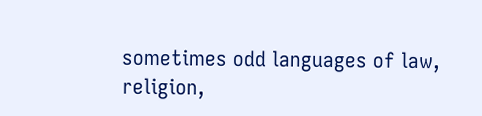sometimes odd languages of law, religion,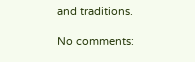and traditions.

No comments: